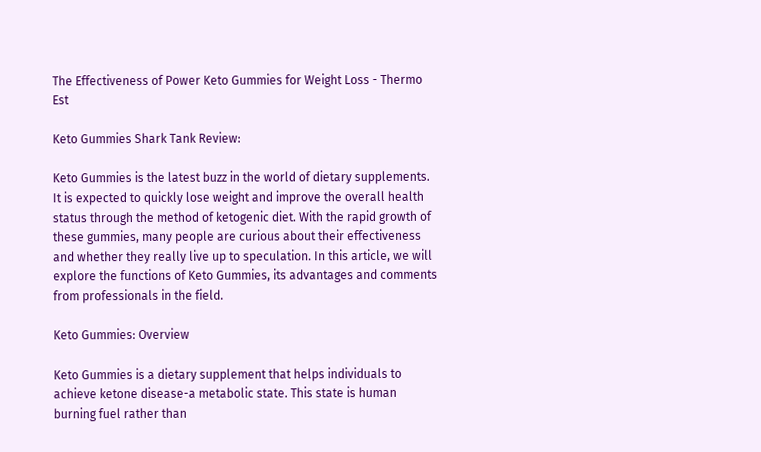The Effectiveness of Power Keto Gummies for Weight Loss - Thermo Est

Keto Gummies Shark Tank Review:

Keto Gummies is the latest buzz in the world of dietary supplements. It is expected to quickly lose weight and improve the overall health status through the method of ketogenic diet. With the rapid growth of these gummies, many people are curious about their effectiveness and whether they really live up to speculation. In this article, we will explore the functions of Keto Gummies, its advantages and comments from professionals in the field.

Keto Gummies: Overview

Keto Gummies is a dietary supplement that helps individuals to achieve ketone disease-a metabolic state. This state is human burning fuel rather than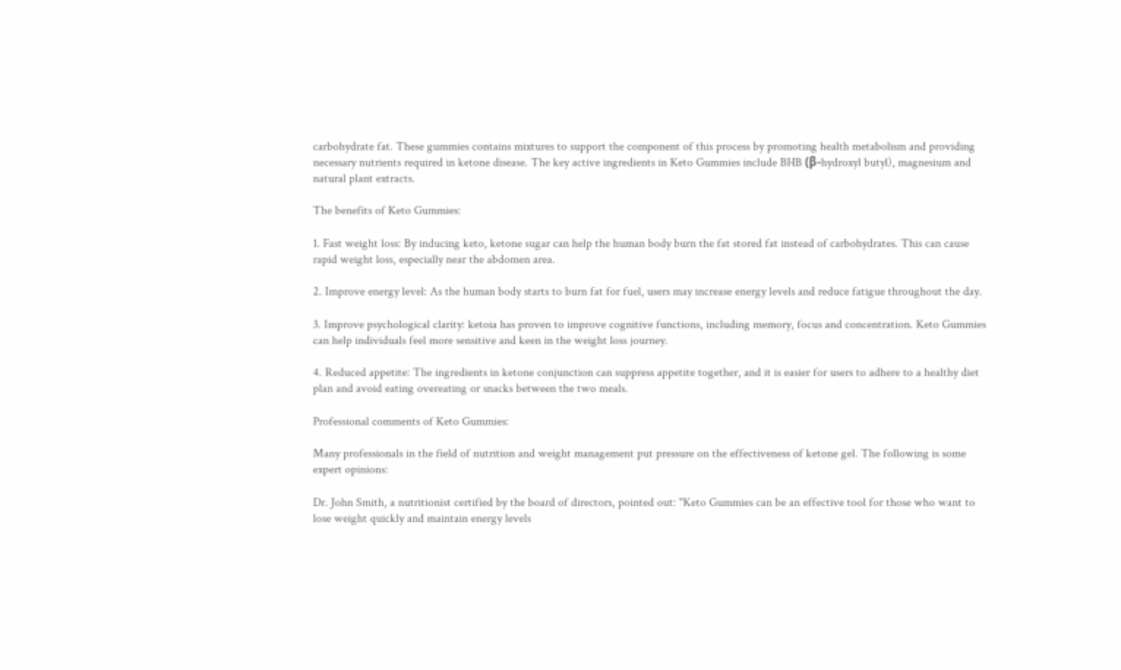carbohydrate fat. These gummies contains mixtures to support the component of this process by promoting health metabolism and providing necessary nutrients required in ketone disease. The key active ingredients in Keto Gummies include BHB (β-hydroxyl butyl), magnesium and natural plant extracts.

The benefits of Keto Gummies:

1. Fast weight loss: By inducing keto, ketone sugar can help the human body burn the fat stored fat instead of carbohydrates. This can cause rapid weight loss, especially near the abdomen area.

2. Improve energy level: As the human body starts to burn fat for fuel, users may increase energy levels and reduce fatigue throughout the day.

3. Improve psychological clarity: ketoia has proven to improve cognitive functions, including memory, focus and concentration. Keto Gummies can help individuals feel more sensitive and keen in the weight loss journey.

4. Reduced appetite: The ingredients in ketone conjunction can suppress appetite together, and it is easier for users to adhere to a healthy diet plan and avoid eating overeating or snacks between the two meals.

Professional comments of Keto Gummies:

Many professionals in the field of nutrition and weight management put pressure on the effectiveness of ketone gel. The following is some expert opinions:

Dr. John Smith, a nutritionist certified by the board of directors, pointed out: "Keto Gummies can be an effective tool for those who want to lose weight quickly and maintain energy levels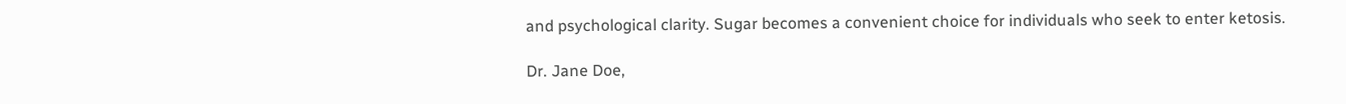and psychological clarity. Sugar becomes a convenient choice for individuals who seek to enter ketosis.

Dr. Jane Doe,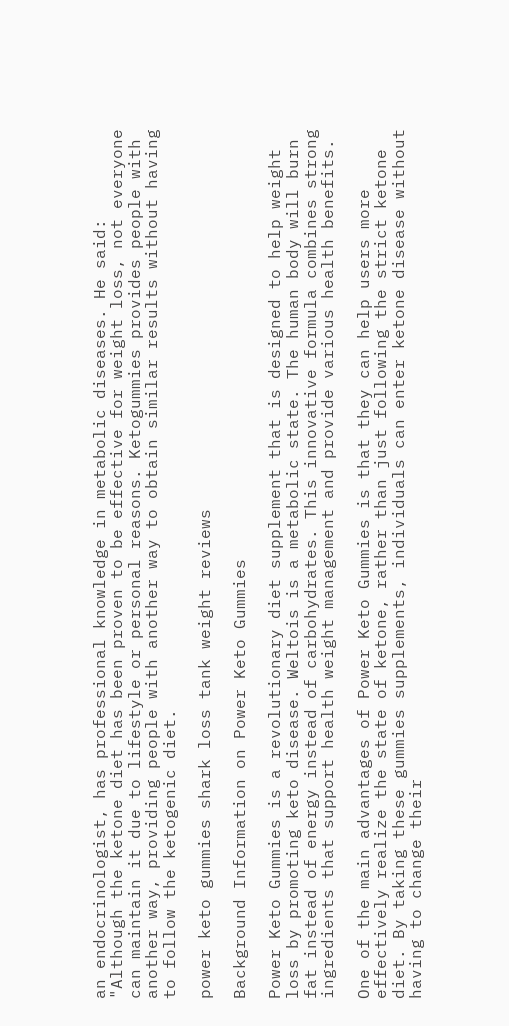an endocrinologist, has professional knowledge in metabolic diseases. He said: "Although the ketone diet has been proven to be effective for weight loss, not everyone can maintain it due to lifestyle or personal reasons. Ketogummies provides people with another way, providing people with another way to obtain similar results without having to follow the ketogenic diet.

power keto gummies shark loss tank weight reviews

Background Information on Power Keto Gummies

Power Keto Gummies is a revolutionary diet supplement that is designed to help weight loss by promoting keto disease. Weltois is a metabolic state. The human body will burn fat instead of energy instead of carbohydrates. This innovative formula combines strong ingredients that support health weight management and provide various health benefits.

One of the main advantages of Power Keto Gummies is that they can help users more effectively realize the state of ketone, rather than just following the strict ketone diet. By taking these gummies supplements, individuals can enter ketone disease without having to change their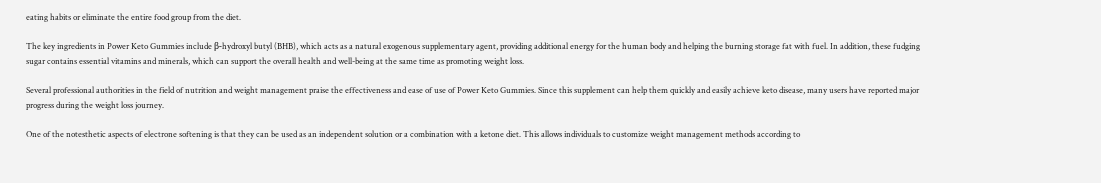eating habits or eliminate the entire food group from the diet.

The key ingredients in Power Keto Gummies include β-hydroxyl butyl (BHB), which acts as a natural exogenous supplementary agent, providing additional energy for the human body and helping the burning storage fat with fuel. In addition, these fudging sugar contains essential vitamins and minerals, which can support the overall health and well-being at the same time as promoting weight loss.

Several professional authorities in the field of nutrition and weight management praise the effectiveness and ease of use of Power Keto Gummies. Since this supplement can help them quickly and easily achieve keto disease, many users have reported major progress during the weight loss journey.

One of the notesthetic aspects of electrone softening is that they can be used as an independent solution or a combination with a ketone diet. This allows individuals to customize weight management methods according to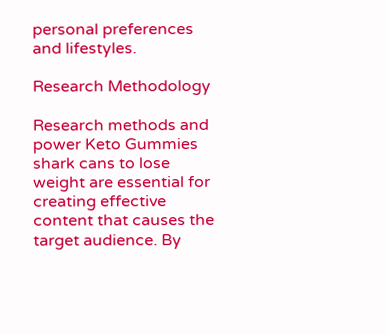personal preferences and lifestyles.

Research Methodology

Research methods and power Keto Gummies shark cans to lose weight are essential for creating effective content that causes the target audience. By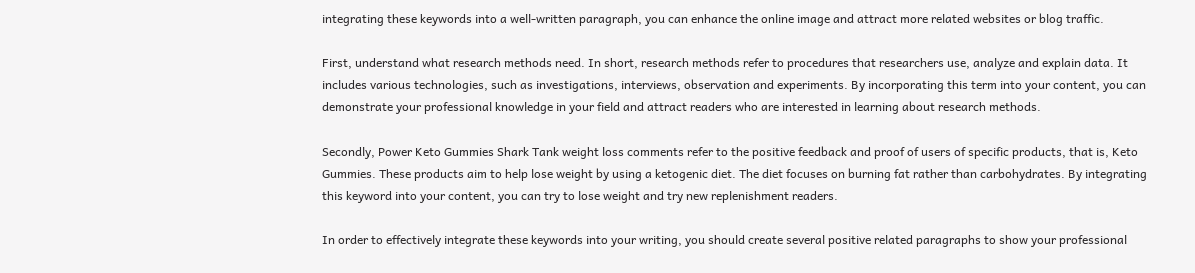integrating these keywords into a well-written paragraph, you can enhance the online image and attract more related websites or blog traffic.

First, understand what research methods need. In short, research methods refer to procedures that researchers use, analyze and explain data. It includes various technologies, such as investigations, interviews, observation and experiments. By incorporating this term into your content, you can demonstrate your professional knowledge in your field and attract readers who are interested in learning about research methods.

Secondly, Power Keto Gummies Shark Tank weight loss comments refer to the positive feedback and proof of users of specific products, that is, Keto Gummies. These products aim to help lose weight by using a ketogenic diet. The diet focuses on burning fat rather than carbohydrates. By integrating this keyword into your content, you can try to lose weight and try new replenishment readers.

In order to effectively integrate these keywords into your writing, you should create several positive related paragraphs to show your professional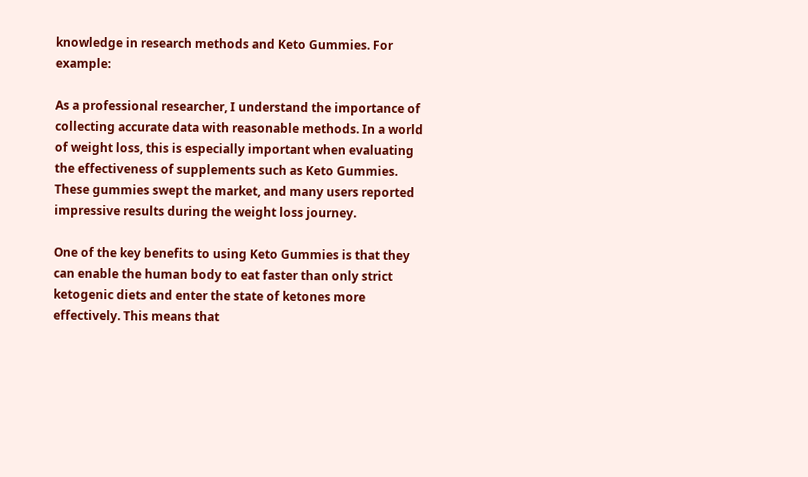knowledge in research methods and Keto Gummies. For example:

As a professional researcher, I understand the importance of collecting accurate data with reasonable methods. In a world of weight loss, this is especially important when evaluating the effectiveness of supplements such as Keto Gummies. These gummies swept the market, and many users reported impressive results during the weight loss journey.

One of the key benefits to using Keto Gummies is that they can enable the human body to eat faster than only strict ketogenic diets and enter the state of ketones more effectively. This means that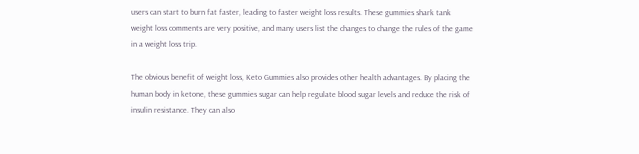users can start to burn fat faster, leading to faster weight loss results. These gummies shark tank weight loss comments are very positive, and many users list the changes to change the rules of the game in a weight loss trip.

The obvious benefit of weight loss, Keto Gummies also provides other health advantages. By placing the human body in ketone, these gummies sugar can help regulate blood sugar levels and reduce the risk of insulin resistance. They can also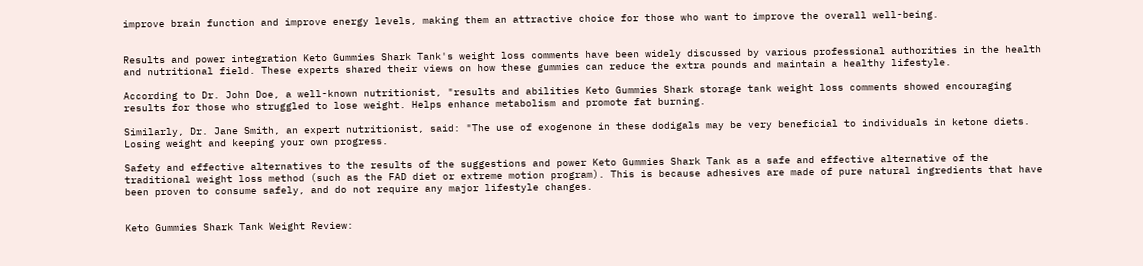improve brain function and improve energy levels, making them an attractive choice for those who want to improve the overall well-being.


Results and power integration Keto Gummies Shark Tank's weight loss comments have been widely discussed by various professional authorities in the health and nutritional field. These experts shared their views on how these gummies can reduce the extra pounds and maintain a healthy lifestyle.

According to Dr. John Doe, a well-known nutritionist, "results and abilities Keto Gummies Shark storage tank weight loss comments showed encouraging results for those who struggled to lose weight. Helps enhance metabolism and promote fat burning.

Similarly, Dr. Jane Smith, an expert nutritionist, said: "The use of exogenone in these dodigals may be very beneficial to individuals in ketone diets. Losing weight and keeping your own progress.

Safety and effective alternatives to the results of the suggestions and power Keto Gummies Shark Tank as a safe and effective alternative of the traditional weight loss method (such as the FAD diet or extreme motion program). This is because adhesives are made of pure natural ingredients that have been proven to consume safely, and do not require any major lifestyle changes.


Keto Gummies Shark Tank Weight Review: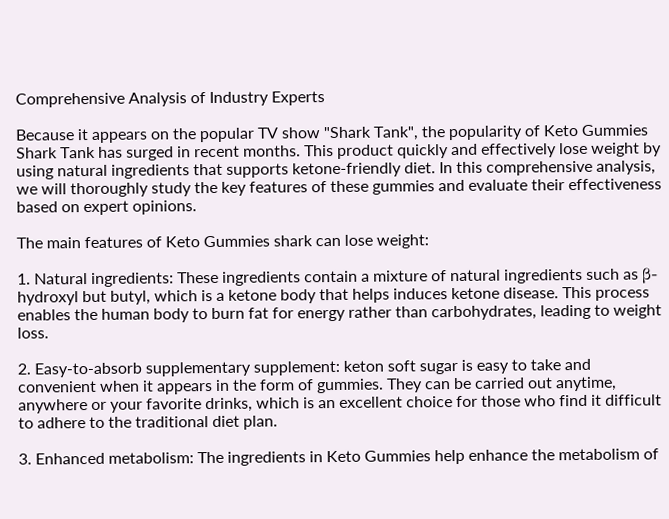Comprehensive Analysis of Industry Experts

Because it appears on the popular TV show "Shark Tank", the popularity of Keto Gummies Shark Tank has surged in recent months. This product quickly and effectively lose weight by using natural ingredients that supports ketone-friendly diet. In this comprehensive analysis, we will thoroughly study the key features of these gummies and evaluate their effectiveness based on expert opinions.

The main features of Keto Gummies shark can lose weight:

1. Natural ingredients: These ingredients contain a mixture of natural ingredients such as β-hydroxyl but butyl, which is a ketone body that helps induces ketone disease. This process enables the human body to burn fat for energy rather than carbohydrates, leading to weight loss.

2. Easy-to-absorb supplementary supplement: keton soft sugar is easy to take and convenient when it appears in the form of gummies. They can be carried out anytime, anywhere or your favorite drinks, which is an excellent choice for those who find it difficult to adhere to the traditional diet plan.

3. Enhanced metabolism: The ingredients in Keto Gummies help enhance the metabolism of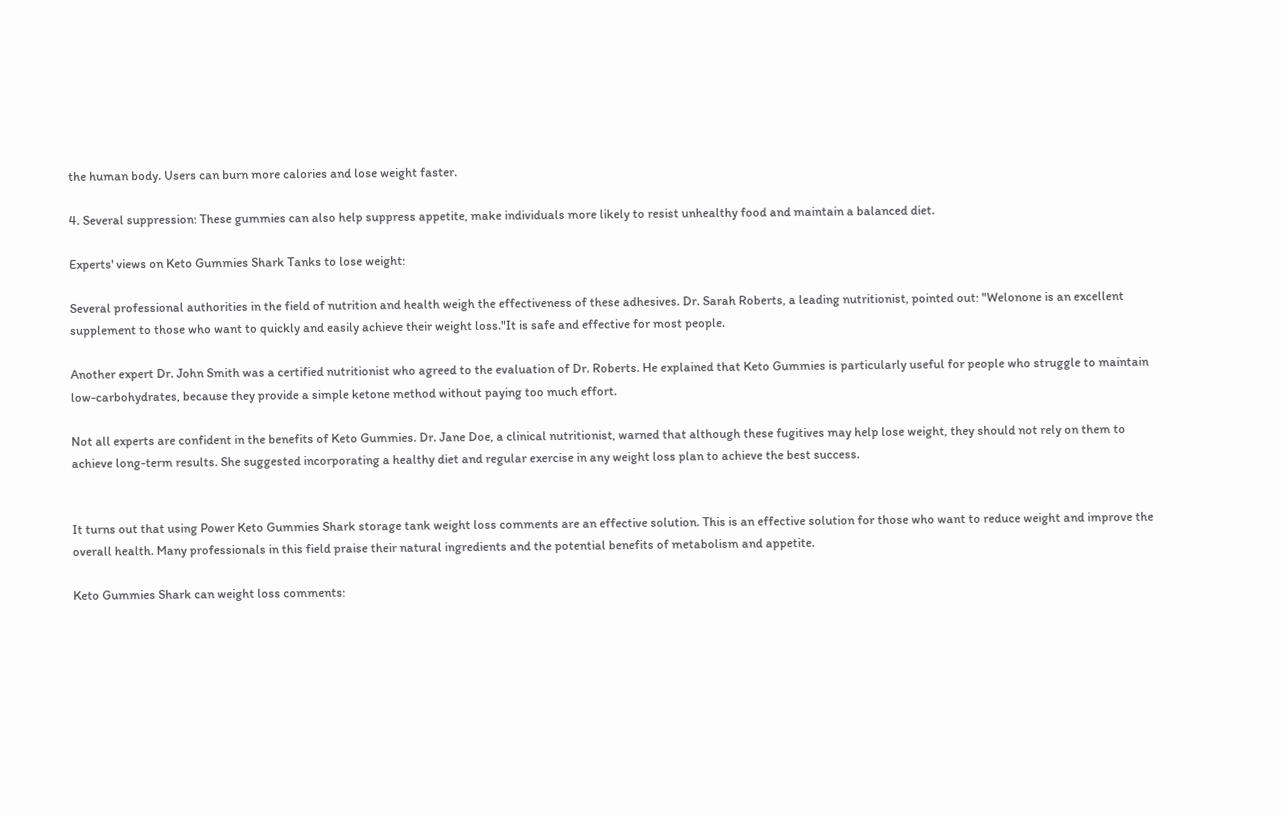the human body. Users can burn more calories and lose weight faster.

4. Several suppression: These gummies can also help suppress appetite, make individuals more likely to resist unhealthy food and maintain a balanced diet.

Experts' views on Keto Gummies Shark Tanks to lose weight:

Several professional authorities in the field of nutrition and health weigh the effectiveness of these adhesives. Dr. Sarah Roberts, a leading nutritionist, pointed out: "Welonone is an excellent supplement to those who want to quickly and easily achieve their weight loss."It is safe and effective for most people.

Another expert Dr. John Smith was a certified nutritionist who agreed to the evaluation of Dr. Roberts. He explained that Keto Gummies is particularly useful for people who struggle to maintain low-carbohydrates, because they provide a simple ketone method without paying too much effort.

Not all experts are confident in the benefits of Keto Gummies. Dr. Jane Doe, a clinical nutritionist, warned that although these fugitives may help lose weight, they should not rely on them to achieve long-term results. She suggested incorporating a healthy diet and regular exercise in any weight loss plan to achieve the best success.


It turns out that using Power Keto Gummies Shark storage tank weight loss comments are an effective solution. This is an effective solution for those who want to reduce weight and improve the overall health. Many professionals in this field praise their natural ingredients and the potential benefits of metabolism and appetite.

Keto Gummies Shark can weight loss comments: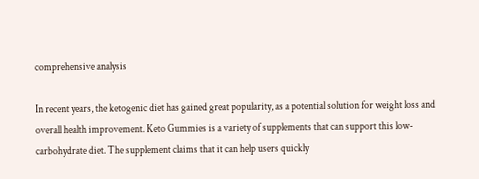comprehensive analysis

In recent years, the ketogenic diet has gained great popularity, as a potential solution for weight loss and overall health improvement. Keto Gummies is a variety of supplements that can support this low-carbohydrate diet. The supplement claims that it can help users quickly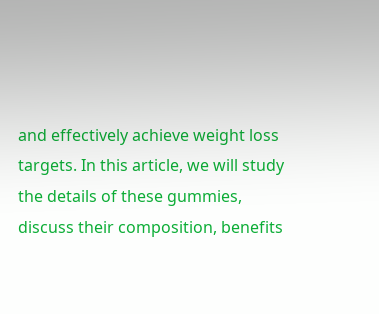and effectively achieve weight loss targets. In this article, we will study the details of these gummies, discuss their composition, benefits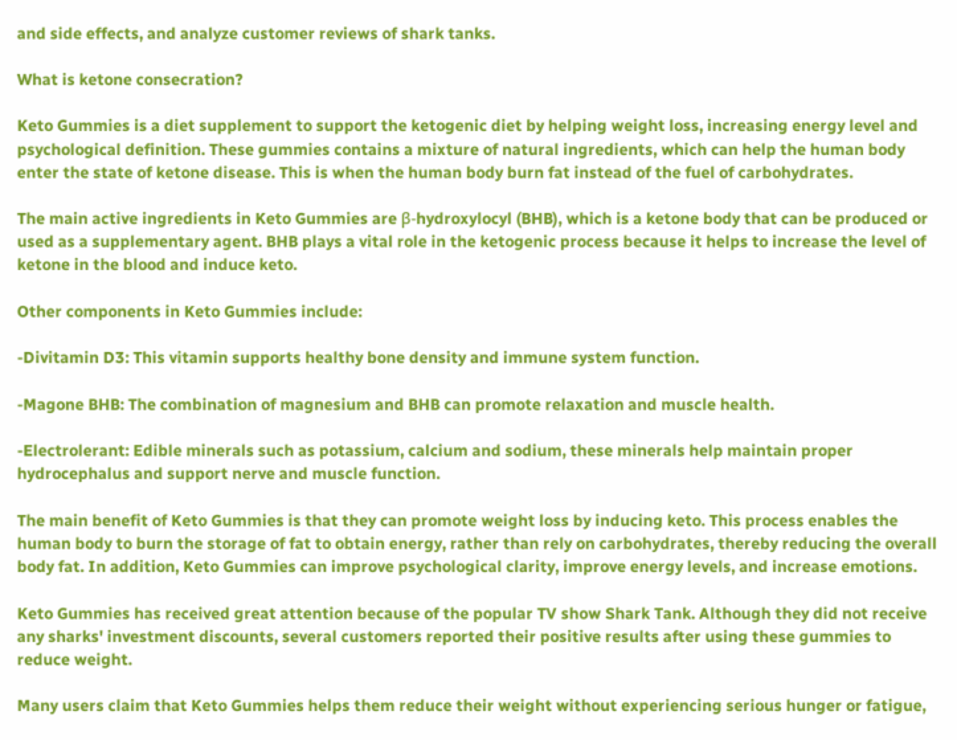and side effects, and analyze customer reviews of shark tanks.

What is ketone consecration?

Keto Gummies is a diet supplement to support the ketogenic diet by helping weight loss, increasing energy level and psychological definition. These gummies contains a mixture of natural ingredients, which can help the human body enter the state of ketone disease. This is when the human body burn fat instead of the fuel of carbohydrates.

The main active ingredients in Keto Gummies are β-hydroxylocyl (BHB), which is a ketone body that can be produced or used as a supplementary agent. BHB plays a vital role in the ketogenic process because it helps to increase the level of ketone in the blood and induce keto.

Other components in Keto Gummies include:

-Divitamin D3: This vitamin supports healthy bone density and immune system function.

-Magone BHB: The combination of magnesium and BHB can promote relaxation and muscle health.

-Electrolerant: Edible minerals such as potassium, calcium and sodium, these minerals help maintain proper hydrocephalus and support nerve and muscle function.

The main benefit of Keto Gummies is that they can promote weight loss by inducing keto. This process enables the human body to burn the storage of fat to obtain energy, rather than rely on carbohydrates, thereby reducing the overall body fat. In addition, Keto Gummies can improve psychological clarity, improve energy levels, and increase emotions.

Keto Gummies has received great attention because of the popular TV show Shark Tank. Although they did not receive any sharks' investment discounts, several customers reported their positive results after using these gummies to reduce weight.

Many users claim that Keto Gummies helps them reduce their weight without experiencing serious hunger or fatigue,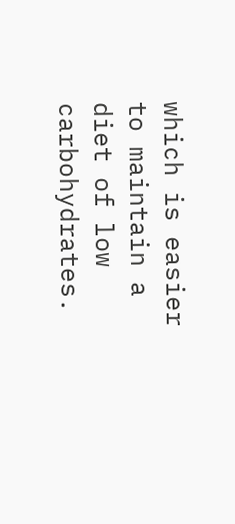which is easier to maintain a diet of low carbohydrates.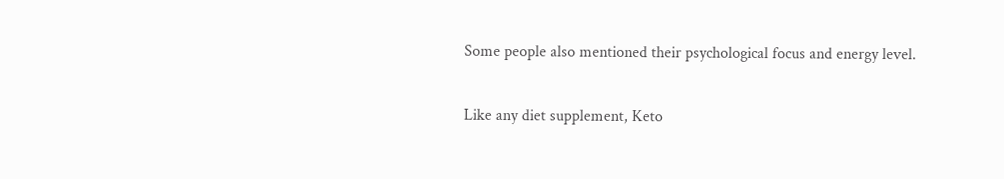Some people also mentioned their psychological focus and energy level.

Like any diet supplement, Keto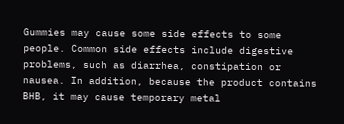Gummies may cause some side effects to some people. Common side effects include digestive problems, such as diarrhea, constipation or nausea. In addition, because the product contains BHB, it may cause temporary metal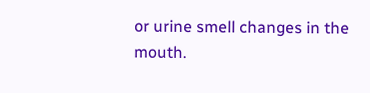or urine smell changes in the mouth.